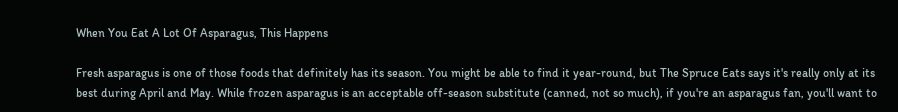When You Eat A Lot Of Asparagus, This Happens

Fresh asparagus is one of those foods that definitely has its season. You might be able to find it year-round, but The Spruce Eats says it's really only at its best during April and May. While frozen asparagus is an acceptable off-season substitute (canned, not so much), if you're an asparagus fan, you'll want to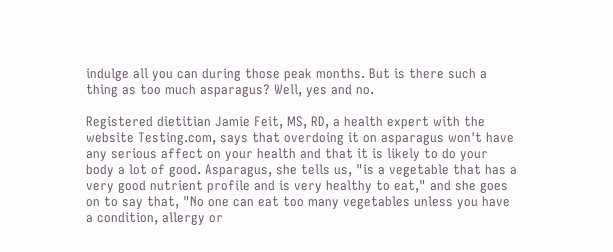indulge all you can during those peak months. But is there such a thing as too much asparagus? Well, yes and no.

Registered dietitian Jamie Feit, MS, RD, a health expert with the website Testing.com, says that overdoing it on asparagus won't have any serious affect on your health and that it is likely to do your body a lot of good. Asparagus, she tells us, "is a vegetable that has a very good nutrient profile and is very healthy to eat," and she goes on to say that, "No one can eat too many vegetables unless you have a condition, allergy or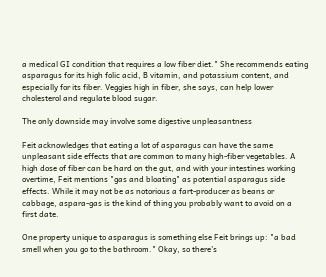a medical GI condition that requires a low fiber diet." She recommends eating asparagus for its high folic acid, B vitamin, and potassium content, and especially for its fiber. Veggies high in fiber, she says, can help lower cholesterol and regulate blood sugar.

The only downside may involve some digestive unpleasantness

Feit acknowledges that eating a lot of asparagus can have the same unpleasant side effects that are common to many high-fiber vegetables. A high dose of fiber can be hard on the gut, and with your intestines working overtime, Feit mentions "gas and bloating" as potential asparagus side effects. While it may not be as notorious a fart-producer as beans or cabbage, aspara-gas is the kind of thing you probably want to avoid on a first date.

One property unique to asparagus is something else Feit brings up: "a bad smell when you go to the bathroom." Okay, so there's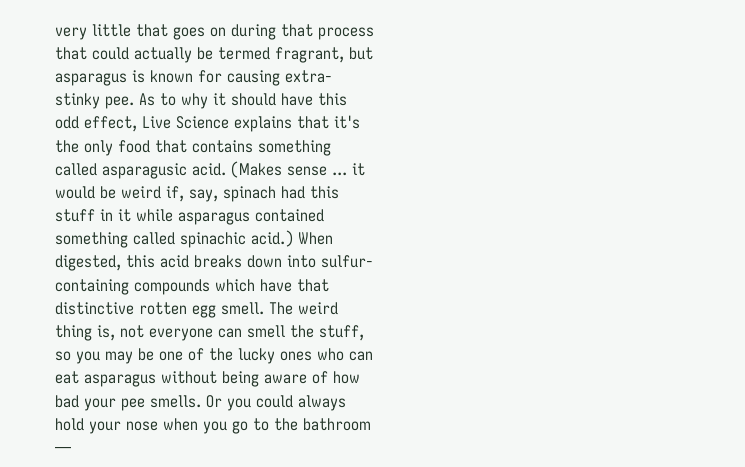very little that goes on during that process that could actually be termed fragrant, but asparagus is known for causing extra-stinky pee. As to why it should have this odd effect, Live Science explains that it's the only food that contains something called asparagusic acid. (Makes sense ... it would be weird if, say, spinach had this stuff in it while asparagus contained something called spinachic acid.) When digested, this acid breaks down into sulfur-containing compounds which have that distinctive rotten egg smell. The weird thing is, not everyone can smell the stuff, so you may be one of the lucky ones who can eat asparagus without being aware of how bad your pee smells. Or you could always hold your nose when you go to the bathroom —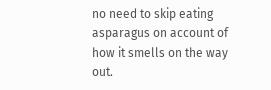no need to skip eating asparagus on account of how it smells on the way out.